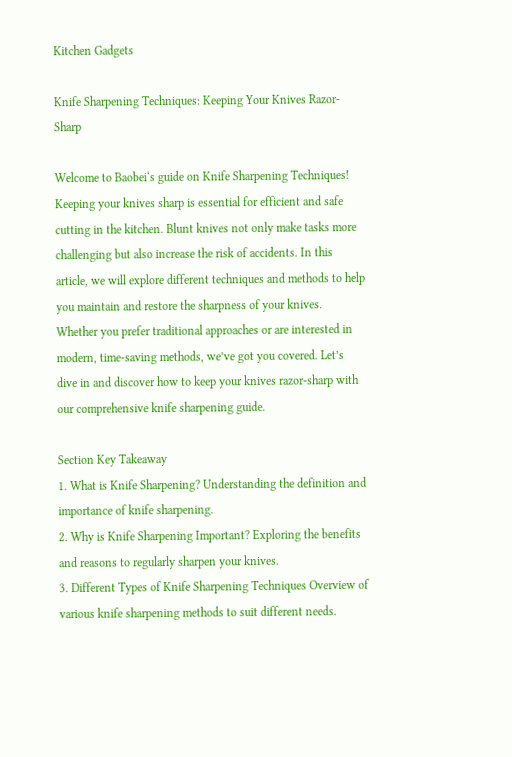Kitchen Gadgets

Knife Sharpening Techniques: Keeping Your Knives Razor-Sharp

Welcome to Baobei‘s guide on Knife Sharpening Techniques! Keeping your knives sharp is essential for efficient and safe cutting in the kitchen. Blunt knives not only make tasks more challenging but also increase the risk of accidents. In this article, we will explore different techniques and methods to help you maintain and restore the sharpness of your knives. Whether you prefer traditional approaches or are interested in modern, time-saving methods, we’ve got you covered. Let’s dive in and discover how to keep your knives razor-sharp with our comprehensive knife sharpening guide.

Section Key Takeaway
1. What is Knife Sharpening? Understanding the definition and importance of knife sharpening.
2. Why is Knife Sharpening Important? Exploring the benefits and reasons to regularly sharpen your knives.
3. Different Types of Knife Sharpening Techniques Overview of various knife sharpening methods to suit different needs.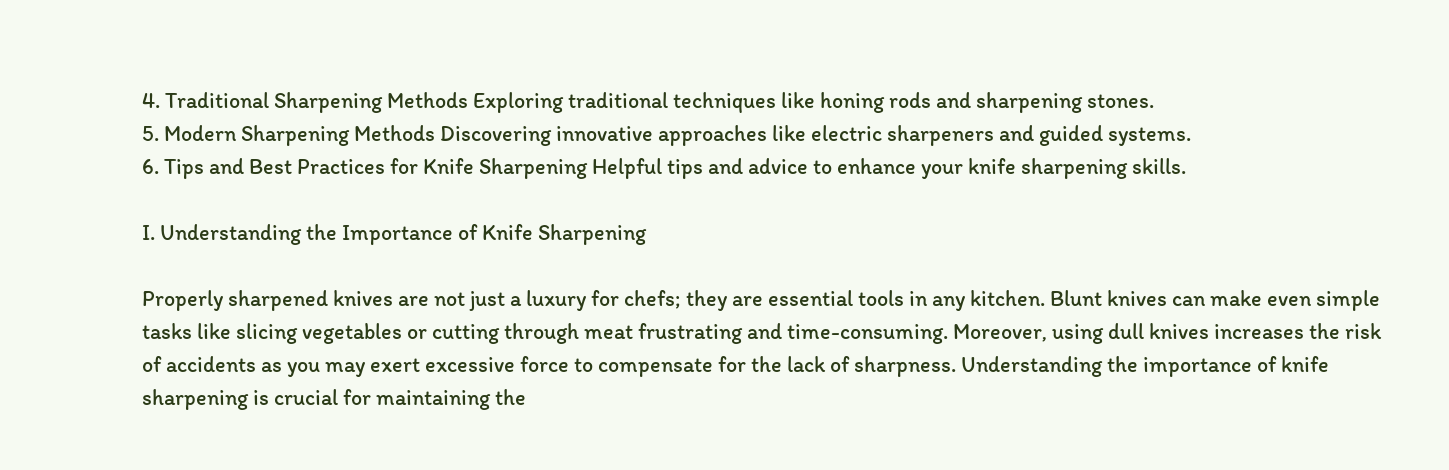4. Traditional Sharpening Methods Exploring traditional techniques like honing rods and sharpening stones.
5. Modern Sharpening Methods Discovering innovative approaches like electric sharpeners and guided systems.
6. Tips and Best Practices for Knife Sharpening Helpful tips and advice to enhance your knife sharpening skills.

I. Understanding the Importance of Knife Sharpening

Properly sharpened knives are not just a luxury for chefs; they are essential tools in any kitchen. Blunt knives can make even simple tasks like slicing vegetables or cutting through meat frustrating and time-consuming. Moreover, using dull knives increases the risk of accidents as you may exert excessive force to compensate for the lack of sharpness. Understanding the importance of knife sharpening is crucial for maintaining the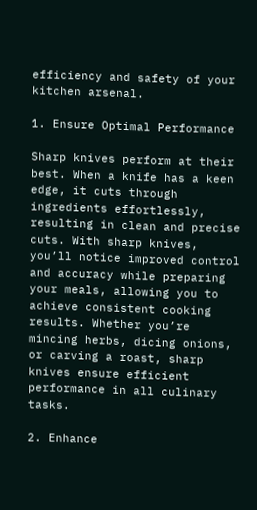efficiency and safety of your kitchen arsenal.

1. Ensure Optimal Performance

Sharp knives perform at their best. When a knife has a keen edge, it cuts through ingredients effortlessly, resulting in clean and precise cuts. With sharp knives, you’ll notice improved control and accuracy while preparing your meals, allowing you to achieve consistent cooking results. Whether you’re mincing herbs, dicing onions, or carving a roast, sharp knives ensure efficient performance in all culinary tasks.

2. Enhance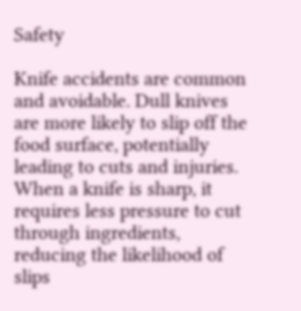Safety

Knife accidents are common and avoidable. Dull knives are more likely to slip off the food surface, potentially leading to cuts and injuries. When a knife is sharp, it requires less pressure to cut through ingredients, reducing the likelihood of slips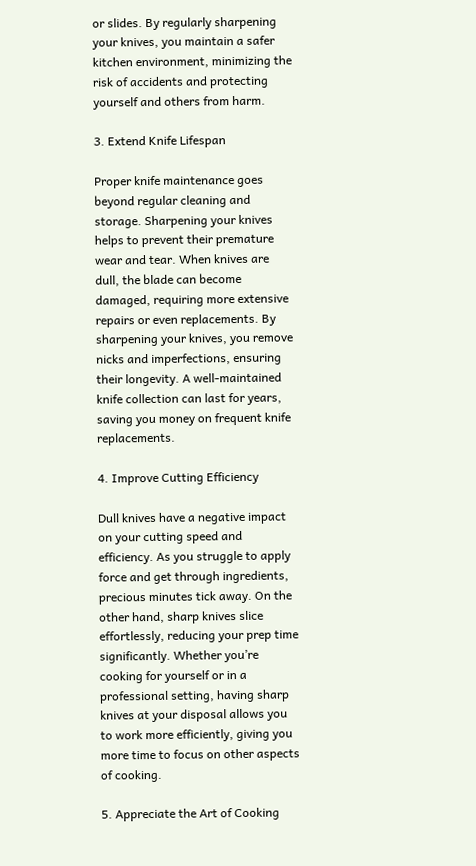or slides. By regularly sharpening your knives, you maintain a safer kitchen environment, minimizing the risk of accidents and protecting yourself and others from harm.

3. Extend Knife Lifespan

Proper knife maintenance goes beyond regular cleaning and storage. Sharpening your knives helps to prevent their premature wear and tear. When knives are dull, the blade can become damaged, requiring more extensive repairs or even replacements. By sharpening your knives, you remove nicks and imperfections, ensuring their longevity. A well-maintained knife collection can last for years, saving you money on frequent knife replacements.

4. Improve Cutting Efficiency

Dull knives have a negative impact on your cutting speed and efficiency. As you struggle to apply force and get through ingredients, precious minutes tick away. On the other hand, sharp knives slice effortlessly, reducing your prep time significantly. Whether you’re cooking for yourself or in a professional setting, having sharp knives at your disposal allows you to work more efficiently, giving you more time to focus on other aspects of cooking.

5. Appreciate the Art of Cooking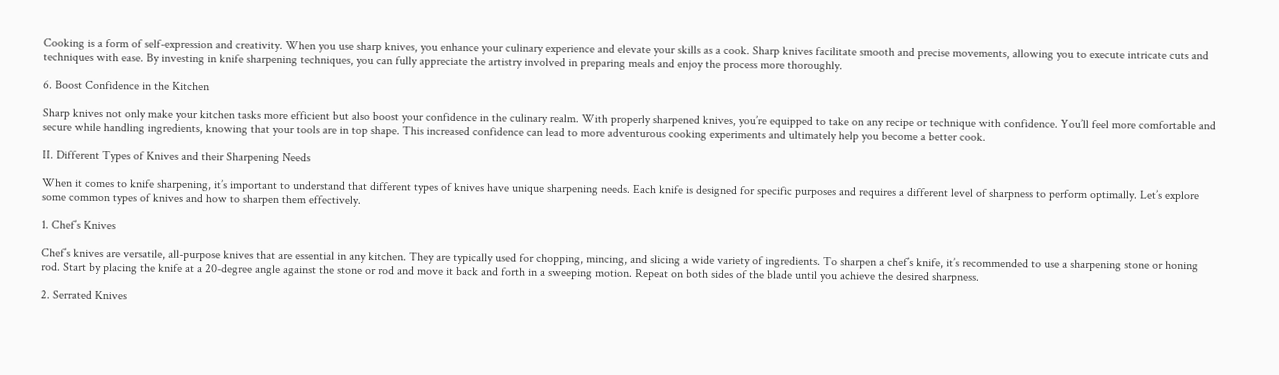Cooking is a form of self-expression and creativity. When you use sharp knives, you enhance your culinary experience and elevate your skills as a cook. Sharp knives facilitate smooth and precise movements, allowing you to execute intricate cuts and techniques with ease. By investing in knife sharpening techniques, you can fully appreciate the artistry involved in preparing meals and enjoy the process more thoroughly.

6. Boost Confidence in the Kitchen

Sharp knives not only make your kitchen tasks more efficient but also boost your confidence in the culinary realm. With properly sharpened knives, you’re equipped to take on any recipe or technique with confidence. You’ll feel more comfortable and secure while handling ingredients, knowing that your tools are in top shape. This increased confidence can lead to more adventurous cooking experiments and ultimately help you become a better cook.

II. Different Types of Knives and their Sharpening Needs

When it comes to knife sharpening, it’s important to understand that different types of knives have unique sharpening needs. Each knife is designed for specific purposes and requires a different level of sharpness to perform optimally. Let’s explore some common types of knives and how to sharpen them effectively.

1. Chef’s Knives

Chef’s knives are versatile, all-purpose knives that are essential in any kitchen. They are typically used for chopping, mincing, and slicing a wide variety of ingredients. To sharpen a chef’s knife, it’s recommended to use a sharpening stone or honing rod. Start by placing the knife at a 20-degree angle against the stone or rod and move it back and forth in a sweeping motion. Repeat on both sides of the blade until you achieve the desired sharpness.

2. Serrated Knives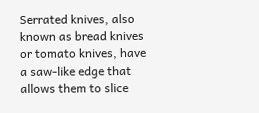Serrated knives, also known as bread knives or tomato knives, have a saw-like edge that allows them to slice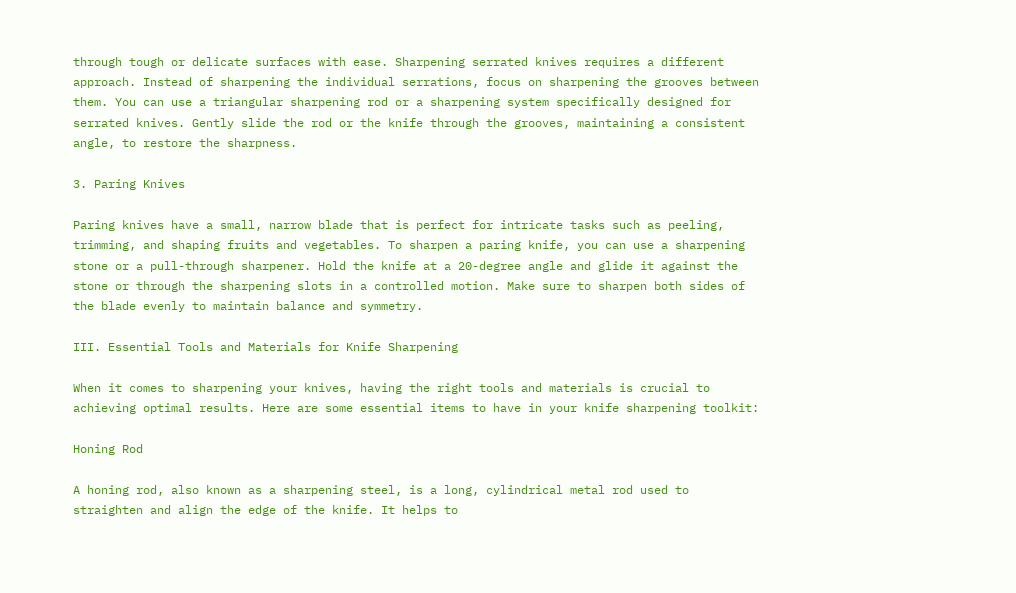through tough or delicate surfaces with ease. Sharpening serrated knives requires a different approach. Instead of sharpening the individual serrations, focus on sharpening the grooves between them. You can use a triangular sharpening rod or a sharpening system specifically designed for serrated knives. Gently slide the rod or the knife through the grooves, maintaining a consistent angle, to restore the sharpness.

3. Paring Knives

Paring knives have a small, narrow blade that is perfect for intricate tasks such as peeling, trimming, and shaping fruits and vegetables. To sharpen a paring knife, you can use a sharpening stone or a pull-through sharpener. Hold the knife at a 20-degree angle and glide it against the stone or through the sharpening slots in a controlled motion. Make sure to sharpen both sides of the blade evenly to maintain balance and symmetry.

III. Essential Tools and Materials for Knife Sharpening

When it comes to sharpening your knives, having the right tools and materials is crucial to achieving optimal results. Here are some essential items to have in your knife sharpening toolkit:

Honing Rod

A honing rod, also known as a sharpening steel, is a long, cylindrical metal rod used to straighten and align the edge of the knife. It helps to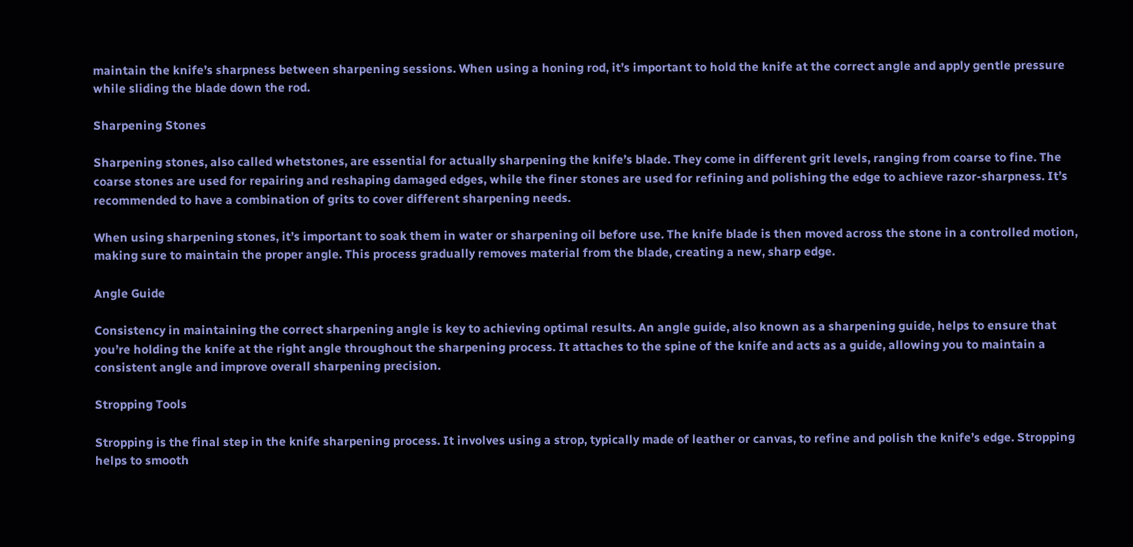maintain the knife’s sharpness between sharpening sessions. When using a honing rod, it’s important to hold the knife at the correct angle and apply gentle pressure while sliding the blade down the rod.

Sharpening Stones

Sharpening stones, also called whetstones, are essential for actually sharpening the knife’s blade. They come in different grit levels, ranging from coarse to fine. The coarse stones are used for repairing and reshaping damaged edges, while the finer stones are used for refining and polishing the edge to achieve razor-sharpness. It’s recommended to have a combination of grits to cover different sharpening needs.

When using sharpening stones, it’s important to soak them in water or sharpening oil before use. The knife blade is then moved across the stone in a controlled motion, making sure to maintain the proper angle. This process gradually removes material from the blade, creating a new, sharp edge.

Angle Guide

Consistency in maintaining the correct sharpening angle is key to achieving optimal results. An angle guide, also known as a sharpening guide, helps to ensure that you’re holding the knife at the right angle throughout the sharpening process. It attaches to the spine of the knife and acts as a guide, allowing you to maintain a consistent angle and improve overall sharpening precision.

Stropping Tools

Stropping is the final step in the knife sharpening process. It involves using a strop, typically made of leather or canvas, to refine and polish the knife’s edge. Stropping helps to smooth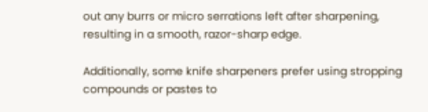out any burrs or micro serrations left after sharpening, resulting in a smooth, razor-sharp edge.

Additionally, some knife sharpeners prefer using stropping compounds or pastes to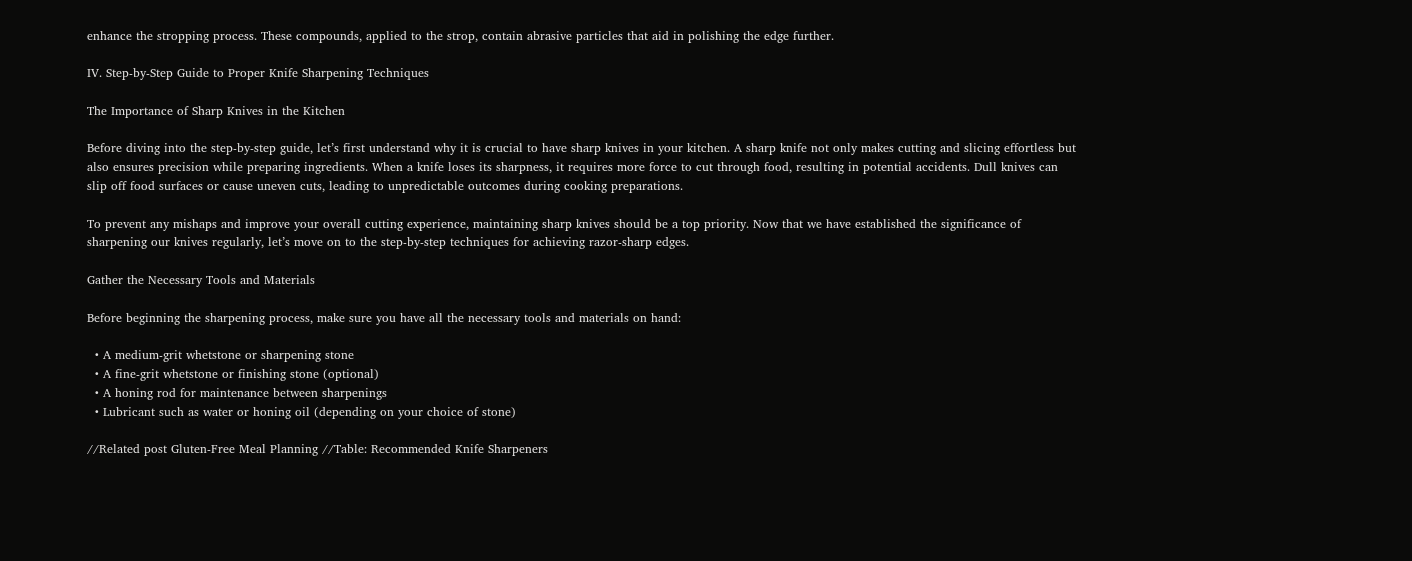enhance the stropping process. These compounds, applied to the strop, contain abrasive particles that aid in polishing the edge further.

IV. Step-by-Step Guide to Proper Knife Sharpening Techniques

The Importance of Sharp Knives in the Kitchen

Before diving into the step-by-step guide, let’s first understand why it is crucial to have sharp knives in your kitchen. A sharp knife not only makes cutting and slicing effortless but also ensures precision while preparing ingredients. When a knife loses its sharpness, it requires more force to cut through food, resulting in potential accidents. Dull knives can slip off food surfaces or cause uneven cuts, leading to unpredictable outcomes during cooking preparations.

To prevent any mishaps and improve your overall cutting experience, maintaining sharp knives should be a top priority. Now that we have established the significance of sharpening our knives regularly, let’s move on to the step-by-step techniques for achieving razor-sharp edges.

Gather the Necessary Tools and Materials

Before beginning the sharpening process, make sure you have all the necessary tools and materials on hand:

  • A medium-grit whetstone or sharpening stone
  • A fine-grit whetstone or finishing stone (optional)
  • A honing rod for maintenance between sharpenings
  • Lubricant such as water or honing oil (depending on your choice of stone)

//Related post Gluten-Free Meal Planning //Table: Recommended Knife Sharpeners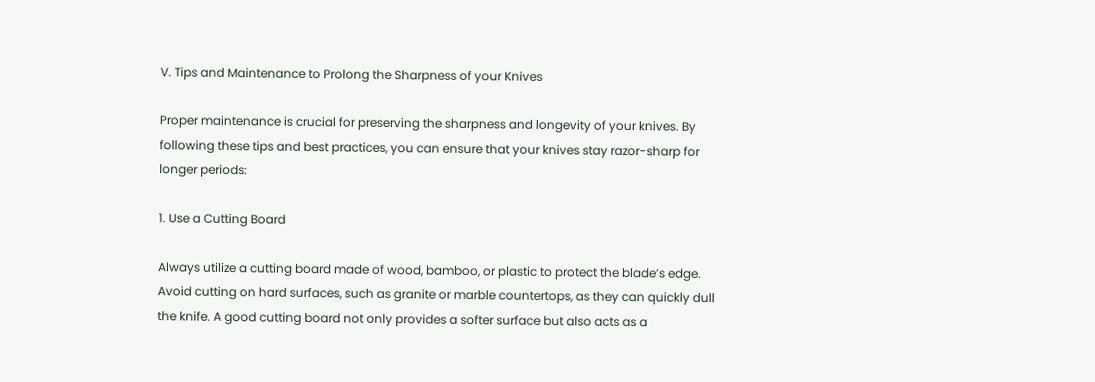V. Tips and Maintenance to Prolong the Sharpness of your Knives

Proper maintenance is crucial for preserving the sharpness and longevity of your knives. By following these tips and best practices, you can ensure that your knives stay razor-sharp for longer periods:

1. Use a Cutting Board

Always utilize a cutting board made of wood, bamboo, or plastic to protect the blade’s edge. Avoid cutting on hard surfaces, such as granite or marble countertops, as they can quickly dull the knife. A good cutting board not only provides a softer surface but also acts as a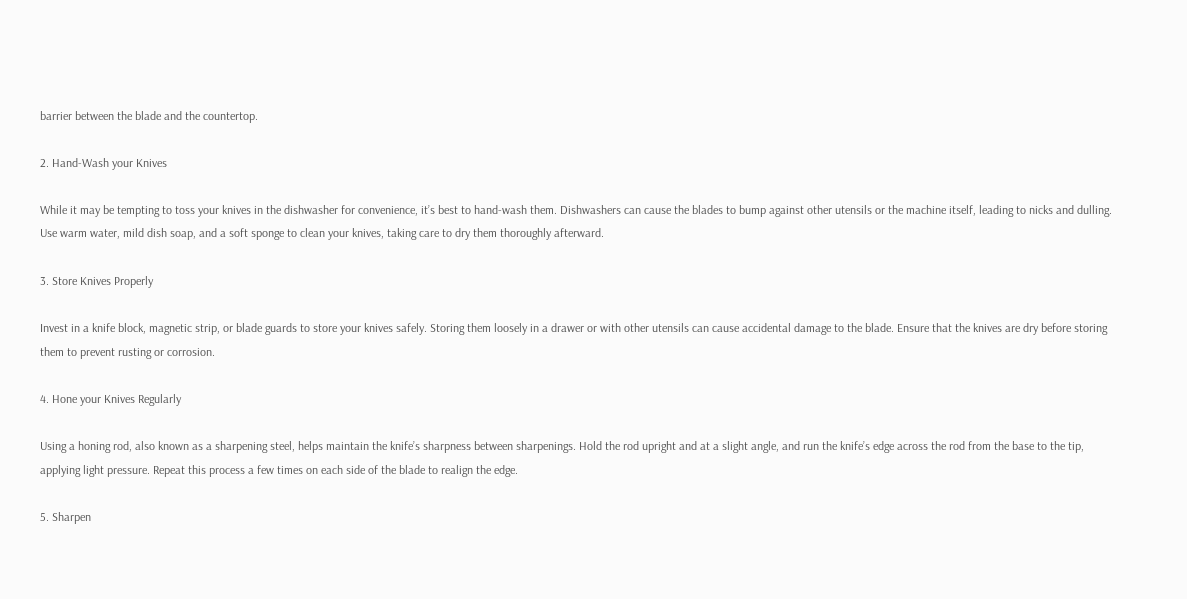barrier between the blade and the countertop.

2. Hand-Wash your Knives

While it may be tempting to toss your knives in the dishwasher for convenience, it’s best to hand-wash them. Dishwashers can cause the blades to bump against other utensils or the machine itself, leading to nicks and dulling. Use warm water, mild dish soap, and a soft sponge to clean your knives, taking care to dry them thoroughly afterward.

3. Store Knives Properly

Invest in a knife block, magnetic strip, or blade guards to store your knives safely. Storing them loosely in a drawer or with other utensils can cause accidental damage to the blade. Ensure that the knives are dry before storing them to prevent rusting or corrosion.

4. Hone your Knives Regularly

Using a honing rod, also known as a sharpening steel, helps maintain the knife’s sharpness between sharpenings. Hold the rod upright and at a slight angle, and run the knife’s edge across the rod from the base to the tip, applying light pressure. Repeat this process a few times on each side of the blade to realign the edge.

5. Sharpen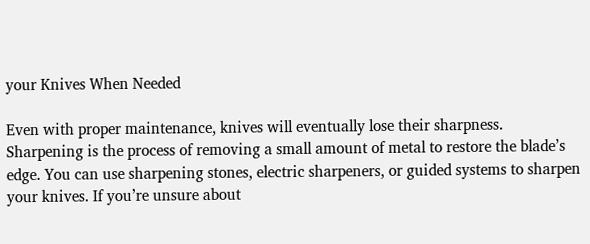your Knives When Needed

Even with proper maintenance, knives will eventually lose their sharpness. Sharpening is the process of removing a small amount of metal to restore the blade’s edge. You can use sharpening stones, electric sharpeners, or guided systems to sharpen your knives. If you’re unsure about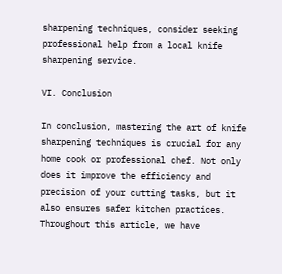sharpening techniques, consider seeking professional help from a local knife sharpening service.

VI. Conclusion

In conclusion, mastering the art of knife sharpening techniques is crucial for any home cook or professional chef. Not only does it improve the efficiency and precision of your cutting tasks, but it also ensures safer kitchen practices. Throughout this article, we have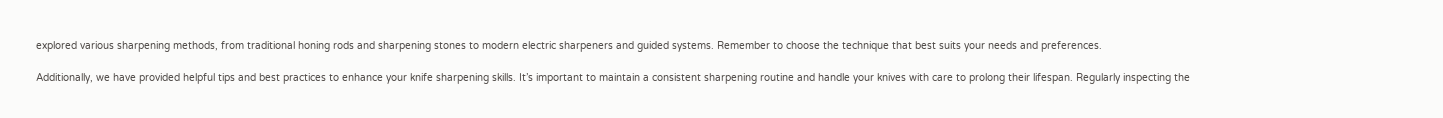explored various sharpening methods, from traditional honing rods and sharpening stones to modern electric sharpeners and guided systems. Remember to choose the technique that best suits your needs and preferences.

Additionally, we have provided helpful tips and best practices to enhance your knife sharpening skills. It’s important to maintain a consistent sharpening routine and handle your knives with care to prolong their lifespan. Regularly inspecting the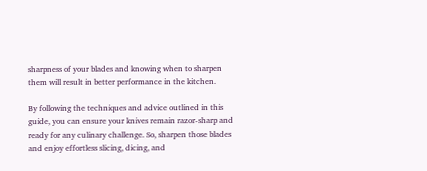sharpness of your blades and knowing when to sharpen them will result in better performance in the kitchen.

By following the techniques and advice outlined in this guide, you can ensure your knives remain razor-sharp and ready for any culinary challenge. So, sharpen those blades and enjoy effortless slicing, dicing, and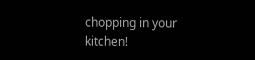chopping in your kitchen!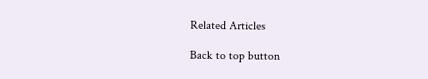Related Articles

Back to top button